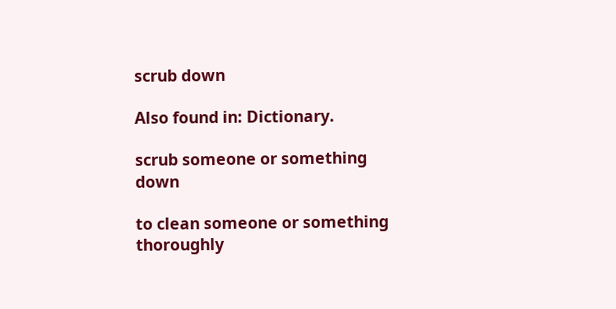scrub down

Also found in: Dictionary.

scrub someone or something down

to clean someone or something thoroughly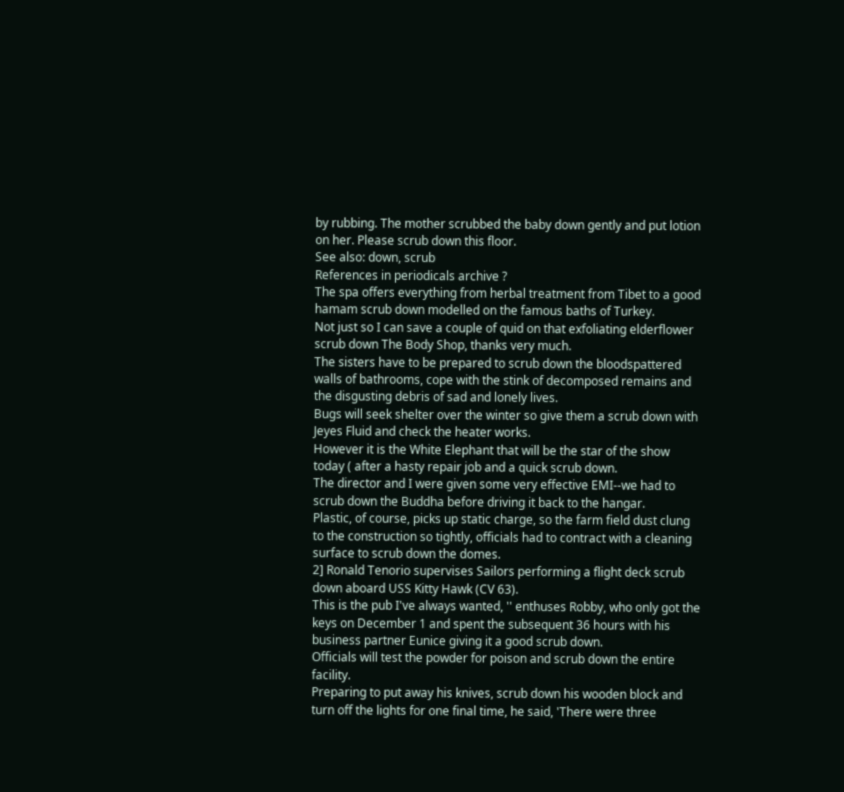by rubbing. The mother scrubbed the baby down gently and put lotion on her. Please scrub down this floor.
See also: down, scrub
References in periodicals archive ?
The spa offers everything from herbal treatment from Tibet to a good hamam scrub down modelled on the famous baths of Turkey.
Not just so I can save a couple of quid on that exfoliating elderflower scrub down The Body Shop, thanks very much.
The sisters have to be prepared to scrub down the bloodspattered walls of bathrooms, cope with the stink of decomposed remains and the disgusting debris of sad and lonely lives.
Bugs will seek shelter over the winter so give them a scrub down with Jeyes Fluid and check the heater works.
However it is the White Elephant that will be the star of the show today ( after a hasty repair job and a quick scrub down.
The director and I were given some very effective EMI--we had to scrub down the Buddha before driving it back to the hangar.
Plastic, of course, picks up static charge, so the farm field dust clung to the construction so tightly, officials had to contract with a cleaning surface to scrub down the domes.
2] Ronald Tenorio supervises Sailors performing a flight deck scrub down aboard USS Kitty Hawk (CV 63).
This is the pub I've always wanted, '' enthuses Robby, who only got the keys on December 1 and spent the subsequent 36 hours with his business partner Eunice giving it a good scrub down.
Officials will test the powder for poison and scrub down the entire facility.
Preparing to put away his knives, scrub down his wooden block and turn off the lights for one final time, he said, 'There were three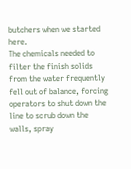butchers when we started here.
The chemicals needed to filter the finish solids from the water frequently fell out of balance, forcing operators to shut down the line to scrub down the walls, spray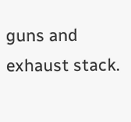guns and exhaust stack.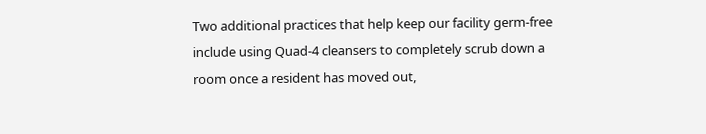Two additional practices that help keep our facility germ-free include using Quad-4 cleansers to completely scrub down a room once a resident has moved out,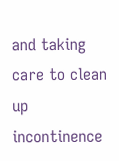and taking care to clean up incontinence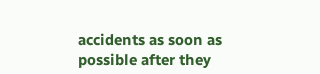accidents as soon as possible after they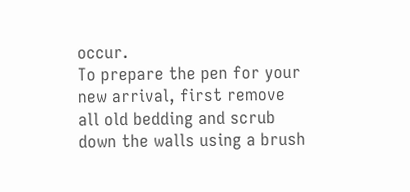occur.
To prepare the pen for your new arrival, first remove all old bedding and scrub down the walls using a brush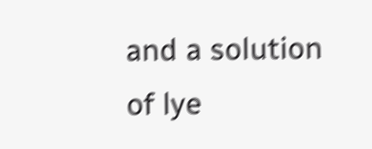and a solution of lye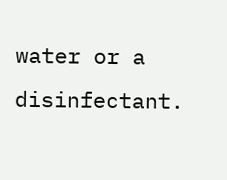water or a disinfectant.